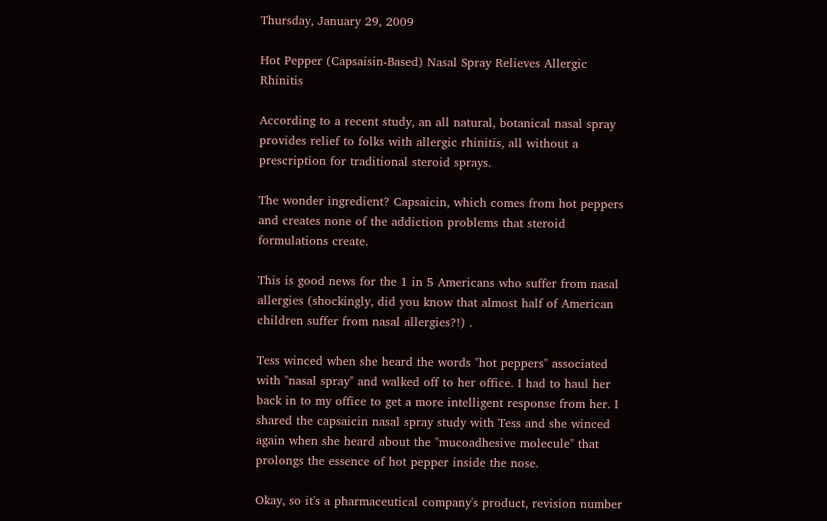Thursday, January 29, 2009

Hot Pepper (Capsaisin-Based) Nasal Spray Relieves Allergic Rhinitis

According to a recent study, an all natural, botanical nasal spray provides relief to folks with allergic rhinitis, all without a prescription for traditional steroid sprays.

The wonder ingredient? Capsaicin, which comes from hot peppers and creates none of the addiction problems that steroid formulations create.

This is good news for the 1 in 5 Americans who suffer from nasal allergies (shockingly, did you know that almost half of American children suffer from nasal allergies?!) .

Tess winced when she heard the words "hot peppers" associated with "nasal spray" and walked off to her office. I had to haul her back in to my office to get a more intelligent response from her. I shared the capsaicin nasal spray study with Tess and she winced again when she heard about the "mucoadhesive molecule" that prolongs the essence of hot pepper inside the nose.

Okay, so it's a pharmaceutical company's product, revision number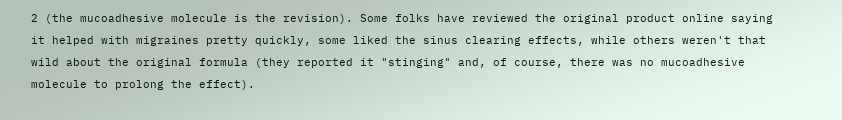2 (the mucoadhesive molecule is the revision). Some folks have reviewed the original product online saying it helped with migraines pretty quickly, some liked the sinus clearing effects, while others weren't that wild about the original formula (they reported it "stinging" and, of course, there was no mucoadhesive molecule to prolong the effect).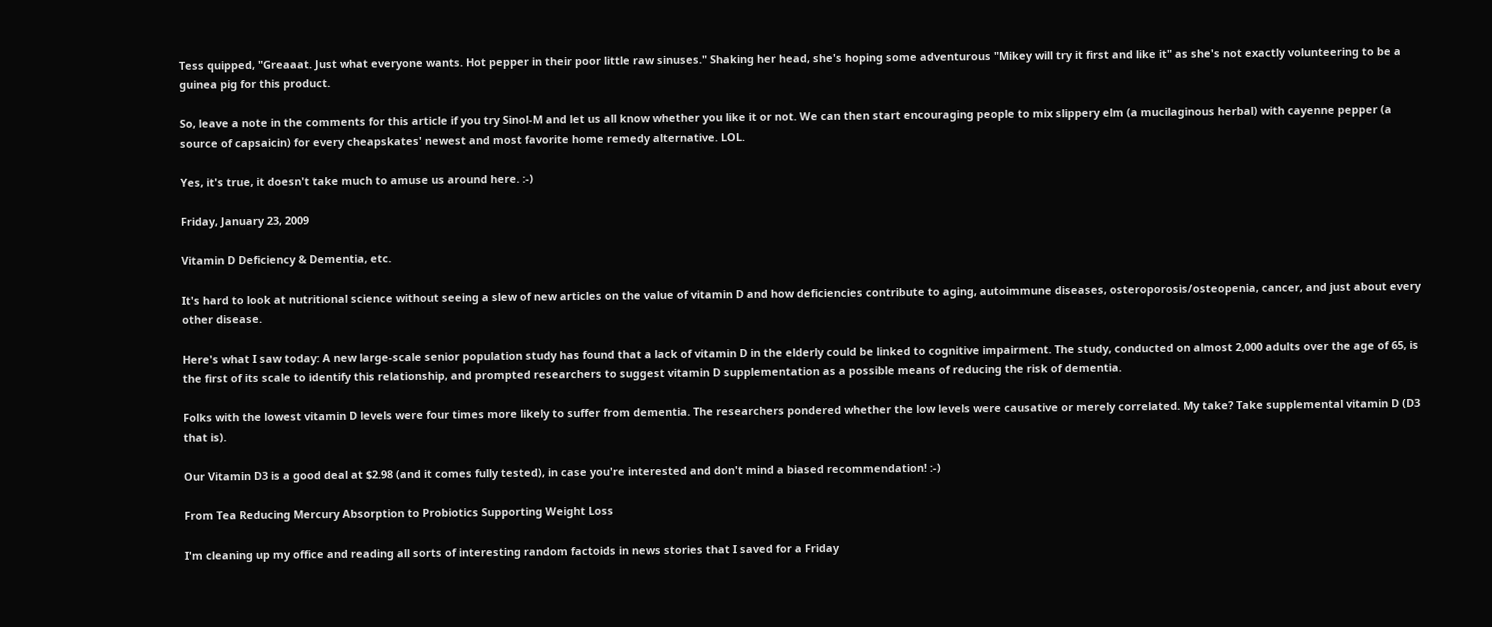Tess quipped, "Greaaat. Just what everyone wants. Hot pepper in their poor little raw sinuses." Shaking her head, she's hoping some adventurous "Mikey will try it first and like it" as she's not exactly volunteering to be a guinea pig for this product.

So, leave a note in the comments for this article if you try Sinol-M and let us all know whether you like it or not. We can then start encouraging people to mix slippery elm (a mucilaginous herbal) with cayenne pepper (a source of capsaicin) for every cheapskates' newest and most favorite home remedy alternative. LOL.

Yes, it's true, it doesn't take much to amuse us around here. :-)

Friday, January 23, 2009

Vitamin D Deficiency & Dementia, etc.

It's hard to look at nutritional science without seeing a slew of new articles on the value of vitamin D and how deficiencies contribute to aging, autoimmune diseases, osteroporosis/osteopenia, cancer, and just about every other disease.

Here's what I saw today: A new large-scale senior population study has found that a lack of vitamin D in the elderly could be linked to cognitive impairment. The study, conducted on almost 2,000 adults over the age of 65, is the first of its scale to identify this relationship, and prompted researchers to suggest vitamin D supplementation as a possible means of reducing the risk of dementia.

Folks with the lowest vitamin D levels were four times more likely to suffer from dementia. The researchers pondered whether the low levels were causative or merely correlated. My take? Take supplemental vitamin D (D3 that is).

Our Vitamin D3 is a good deal at $2.98 (and it comes fully tested), in case you're interested and don't mind a biased recommendation! :-)

From Tea Reducing Mercury Absorption to Probiotics Supporting Weight Loss

I'm cleaning up my office and reading all sorts of interesting random factoids in news stories that I saved for a Friday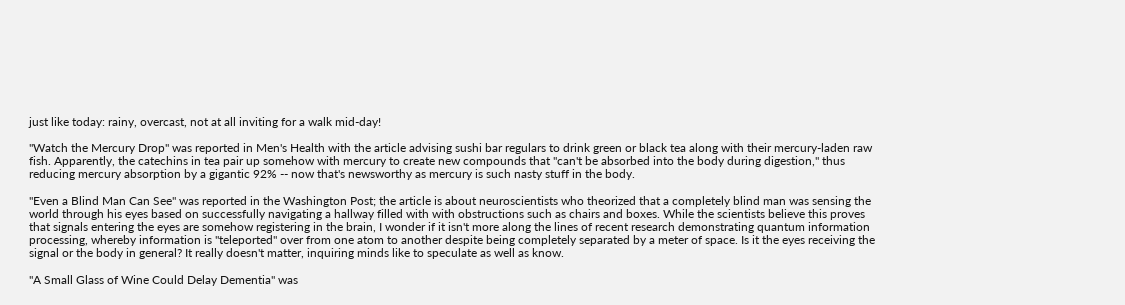just like today: rainy, overcast, not at all inviting for a walk mid-day!

"Watch the Mercury Drop" was reported in Men's Health with the article advising sushi bar regulars to drink green or black tea along with their mercury-laden raw fish. Apparently, the catechins in tea pair up somehow with mercury to create new compounds that "can't be absorbed into the body during digestion," thus reducing mercury absorption by a gigantic 92% -- now that's newsworthy as mercury is such nasty stuff in the body.

"Even a Blind Man Can See" was reported in the Washington Post; the article is about neuroscientists who theorized that a completely blind man was sensing the world through his eyes based on successfully navigating a hallway filled with with obstructions such as chairs and boxes. While the scientists believe this proves that signals entering the eyes are somehow registering in the brain, I wonder if it isn't more along the lines of recent research demonstrating quantum information processing, whereby information is "teleported" over from one atom to another despite being completely separated by a meter of space. Is it the eyes receiving the signal or the body in general? It really doesn't matter, inquiring minds like to speculate as well as know.

"A Small Glass of Wine Could Delay Dementia" was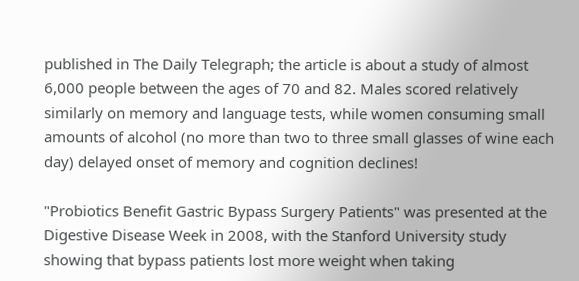published in The Daily Telegraph; the article is about a study of almost 6,000 people between the ages of 70 and 82. Males scored relatively similarly on memory and language tests, while women consuming small amounts of alcohol (no more than two to three small glasses of wine each day) delayed onset of memory and cognition declines!

"Probiotics Benefit Gastric Bypass Surgery Patients" was presented at the Digestive Disease Week in 2008, with the Stanford University study showing that bypass patients lost more weight when taking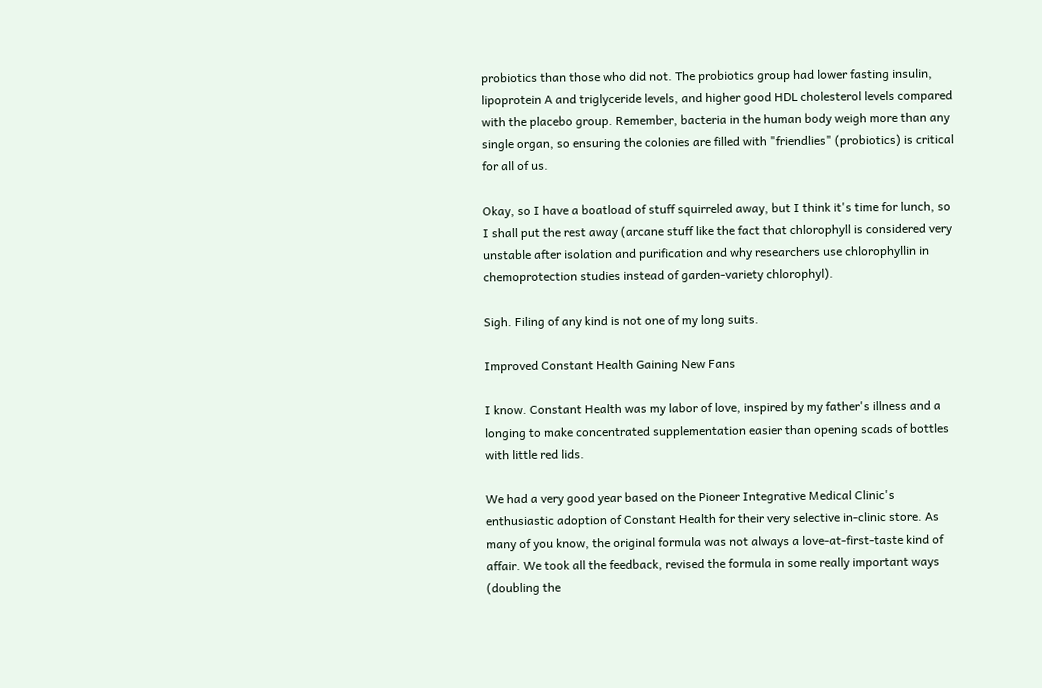probiotics than those who did not. The probiotics group had lower fasting insulin, lipoprotein A and triglyceride levels, and higher good HDL cholesterol levels compared with the placebo group. Remember, bacteria in the human body weigh more than any single organ, so ensuring the colonies are filled with "friendlies" (probiotics) is critical for all of us.

Okay, so I have a boatload of stuff squirreled away, but I think it's time for lunch, so I shall put the rest away (arcane stuff like the fact that chlorophyll is considered very unstable after isolation and purification and why researchers use chlorophyllin in chemoprotection studies instead of garden-variety chlorophyl).

Sigh. Filing of any kind is not one of my long suits.

Improved Constant Health Gaining New Fans

I know. Constant Health was my labor of love, inspired by my father's illness and a longing to make concentrated supplementation easier than opening scads of bottles with little red lids.

We had a very good year based on the Pioneer Integrative Medical Clinic's enthusiastic adoption of Constant Health for their very selective in-clinic store. As many of you know, the original formula was not always a love-at-first-taste kind of affair. We took all the feedback, revised the formula in some really important ways (doubling the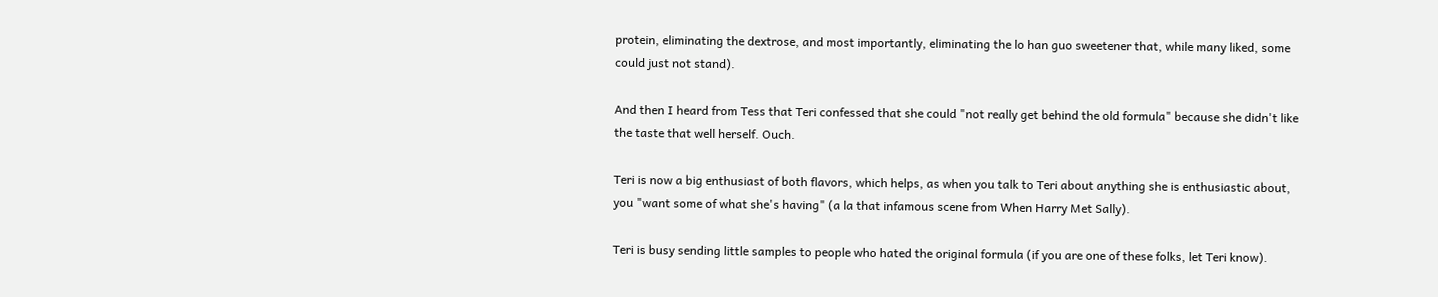protein, eliminating the dextrose, and most importantly, eliminating the lo han guo sweetener that, while many liked, some could just not stand).

And then I heard from Tess that Teri confessed that she could "not really get behind the old formula" because she didn't like the taste that well herself. Ouch.

Teri is now a big enthusiast of both flavors, which helps, as when you talk to Teri about anything she is enthusiastic about, you "want some of what she's having" (a la that infamous scene from When Harry Met Sally).

Teri is busy sending little samples to people who hated the original formula (if you are one of these folks, let Teri know).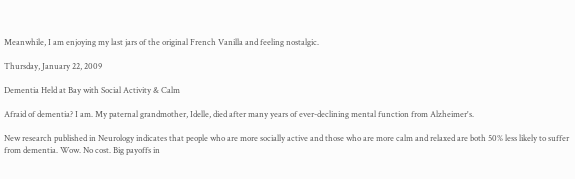Meanwhile, I am enjoying my last jars of the original French Vanilla and feeling nostalgic.

Thursday, January 22, 2009

Dementia Held at Bay with Social Activity & Calm

Afraid of dementia? I am. My paternal grandmother, Idelle, died after many years of ever-declining mental function from Alzheimer's.

New research published in Neurology indicates that people who are more socially active and those who are more calm and relaxed are both 50% less likely to suffer from dementia. Wow. No cost. Big payoffs in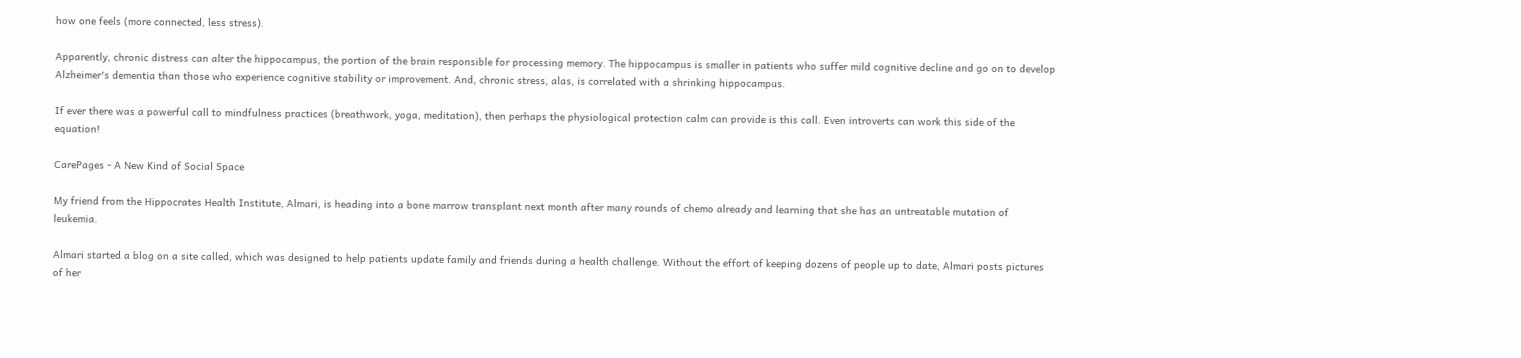how one feels (more connected, less stress).

Apparently, chronic distress can alter the hippocampus, the portion of the brain responsible for processing memory. The hippocampus is smaller in patients who suffer mild cognitive decline and go on to develop Alzheimer's dementia than those who experience cognitive stability or improvement. And, chronic stress, alas, is correlated with a shrinking hippocampus.

If ever there was a powerful call to mindfulness practices (breathwork, yoga, meditation), then perhaps the physiological protection calm can provide is this call. Even introverts can work this side of the equation!

CarePages - A New Kind of Social Space

My friend from the Hippocrates Health Institute, Almari, is heading into a bone marrow transplant next month after many rounds of chemo already and learning that she has an untreatable mutation of leukemia.

Almari started a blog on a site called, which was designed to help patients update family and friends during a health challenge. Without the effort of keeping dozens of people up to date, Almari posts pictures of her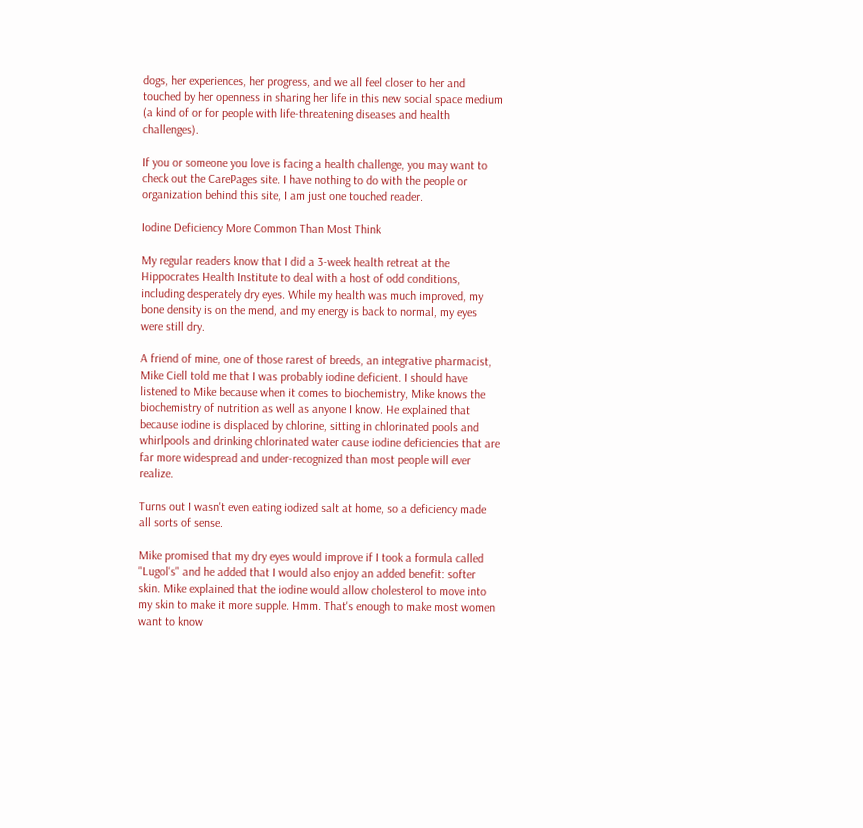dogs, her experiences, her progress, and we all feel closer to her and touched by her openness in sharing her life in this new social space medium (a kind of or for people with life-threatening diseases and health challenges).

If you or someone you love is facing a health challenge, you may want to check out the CarePages site. I have nothing to do with the people or organization behind this site, I am just one touched reader.

Iodine Deficiency More Common Than Most Think

My regular readers know that I did a 3-week health retreat at the Hippocrates Health Institute to deal with a host of odd conditions, including desperately dry eyes. While my health was much improved, my bone density is on the mend, and my energy is back to normal, my eyes were still dry.

A friend of mine, one of those rarest of breeds, an integrative pharmacist, Mike Ciell told me that I was probably iodine deficient. I should have listened to Mike because when it comes to biochemistry, Mike knows the biochemistry of nutrition as well as anyone I know. He explained that because iodine is displaced by chlorine, sitting in chlorinated pools and whirlpools and drinking chlorinated water cause iodine deficiencies that are far more widespread and under-recognized than most people will ever realize.

Turns out I wasn't even eating iodized salt at home, so a deficiency made all sorts of sense.

Mike promised that my dry eyes would improve if I took a formula called "Lugol's" and he added that I would also enjoy an added benefit: softer skin. Mike explained that the iodine would allow cholesterol to move into my skin to make it more supple. Hmm. That's enough to make most women want to know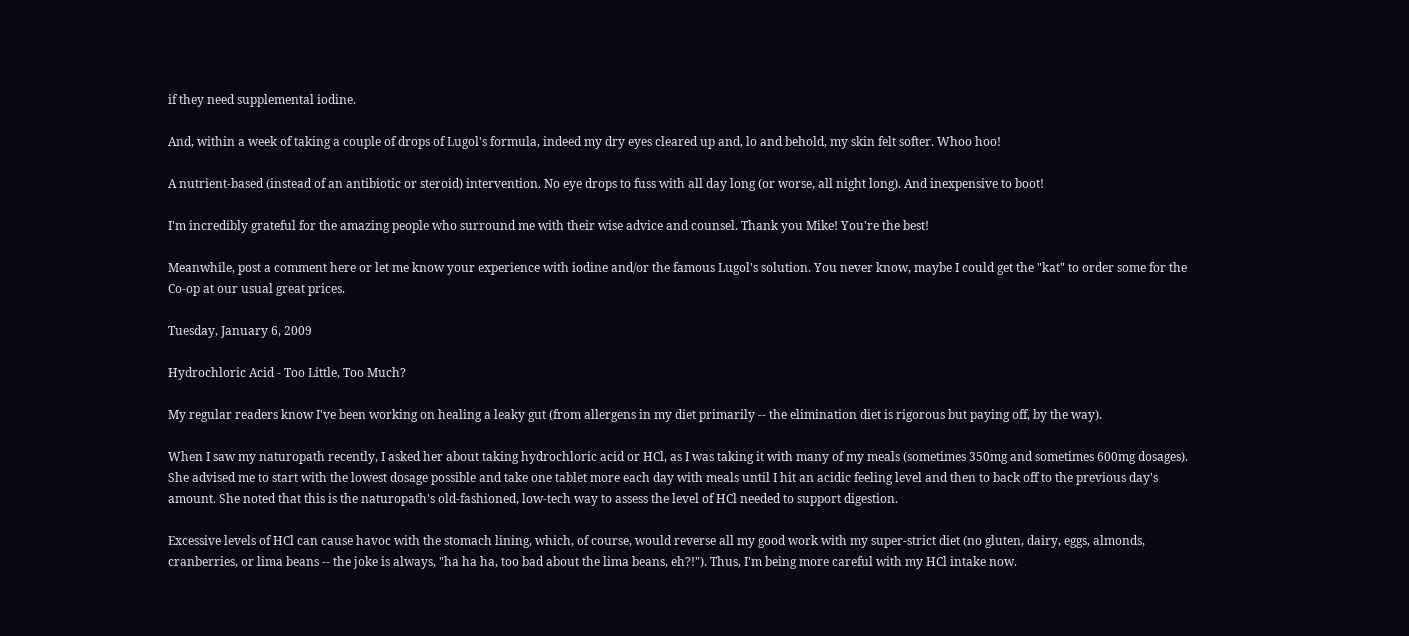if they need supplemental iodine.

And, within a week of taking a couple of drops of Lugol's formula, indeed my dry eyes cleared up and, lo and behold, my skin felt softer. Whoo hoo!

A nutrient-based (instead of an antibiotic or steroid) intervention. No eye drops to fuss with all day long (or worse, all night long). And inexpensive to boot!

I'm incredibly grateful for the amazing people who surround me with their wise advice and counsel. Thank you Mike! You're the best!

Meanwhile, post a comment here or let me know your experience with iodine and/or the famous Lugol's solution. You never know, maybe I could get the "kat" to order some for the Co-op at our usual great prices.

Tuesday, January 6, 2009

Hydrochloric Acid - Too Little, Too Much?

My regular readers know I've been working on healing a leaky gut (from allergens in my diet primarily -- the elimination diet is rigorous but paying off, by the way).

When I saw my naturopath recently, I asked her about taking hydrochloric acid or HCl, as I was taking it with many of my meals (sometimes 350mg and sometimes 600mg dosages). She advised me to start with the lowest dosage possible and take one tablet more each day with meals until I hit an acidic feeling level and then to back off to the previous day's amount. She noted that this is the naturopath's old-fashioned, low-tech way to assess the level of HCl needed to support digestion.

Excessive levels of HCl can cause havoc with the stomach lining, which, of course, would reverse all my good work with my super-strict diet (no gluten, dairy, eggs, almonds, cranberries, or lima beans -- the joke is always, "ha ha ha, too bad about the lima beans, eh?!"). Thus, I'm being more careful with my HCl intake now.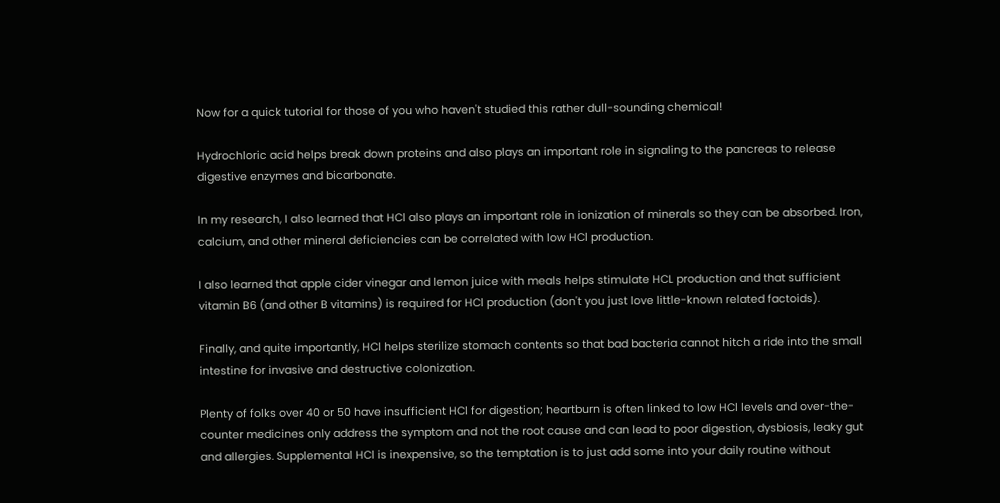Now for a quick tutorial for those of you who haven't studied this rather dull-sounding chemical!

Hydrochloric acid helps break down proteins and also plays an important role in signaling to the pancreas to release digestive enzymes and bicarbonate.

In my research, I also learned that HCl also plays an important role in ionization of minerals so they can be absorbed. Iron, calcium, and other mineral deficiencies can be correlated with low HCl production.

I also learned that apple cider vinegar and lemon juice with meals helps stimulate HCL production and that sufficient vitamin B6 (and other B vitamins) is required for HCl production (don't you just love little-known related factoids).

Finally, and quite importantly, HCl helps sterilize stomach contents so that bad bacteria cannot hitch a ride into the small intestine for invasive and destructive colonization.

Plenty of folks over 40 or 50 have insufficient HCl for digestion; heartburn is often linked to low HCl levels and over-the-counter medicines only address the symptom and not the root cause and can lead to poor digestion, dysbiosis, leaky gut and allergies. Supplemental HCl is inexpensive, so the temptation is to just add some into your daily routine without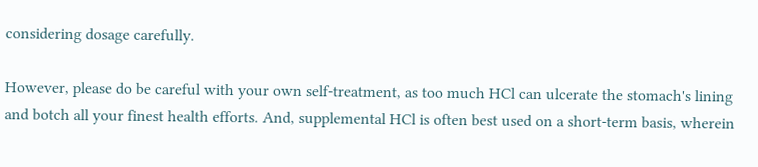considering dosage carefully.

However, please do be careful with your own self-treatment, as too much HCl can ulcerate the stomach's lining and botch all your finest health efforts. And, supplemental HCl is often best used on a short-term basis, wherein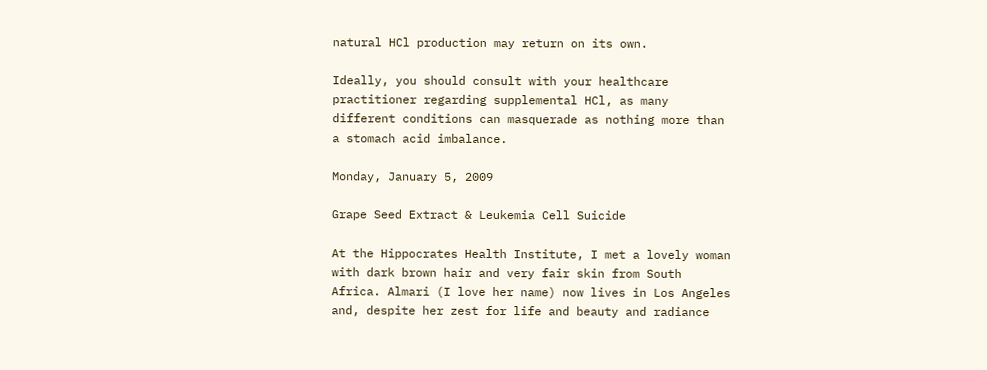natural HCl production may return on its own.

Ideally, you should consult with your healthcare practitioner regarding supplemental HCl, as many different conditions can masquerade as nothing more than a stomach acid imbalance.

Monday, January 5, 2009

Grape Seed Extract & Leukemia Cell Suicide

At the Hippocrates Health Institute, I met a lovely woman with dark brown hair and very fair skin from South Africa. Almari (I love her name) now lives in Los Angeles and, despite her zest for life and beauty and radiance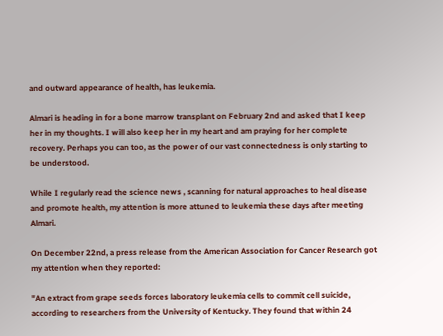and outward appearance of health, has leukemia.

Almari is heading in for a bone marrow transplant on February 2nd and asked that I keep her in my thoughts. I will also keep her in my heart and am praying for her complete recovery. Perhaps you can too, as the power of our vast connectedness is only starting to be understood.

While I regularly read the science news , scanning for natural approaches to heal disease and promote health, my attention is more attuned to leukemia these days after meeting Almari.

On December 22nd, a press release from the American Association for Cancer Research got my attention when they reported:

"An extract from grape seeds forces laboratory leukemia cells to commit cell suicide, according to researchers from the University of Kentucky. They found that within 24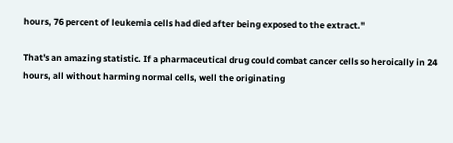hours, 76 percent of leukemia cells had died after being exposed to the extract."

That's an amazing statistic. If a pharmaceutical drug could combat cancer cells so heroically in 24 hours, all without harming normal cells, well the originating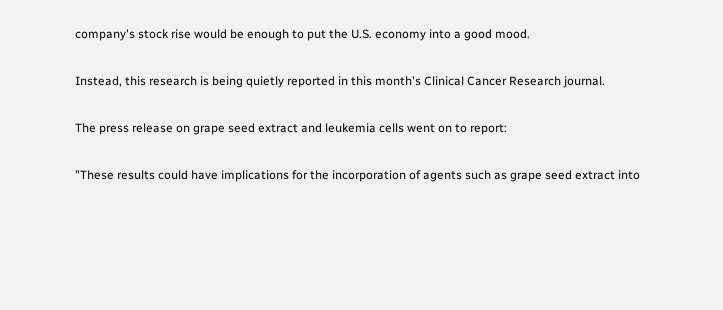company's stock rise would be enough to put the U.S. economy into a good mood.

Instead, this research is being quietly reported in this month's Clinical Cancer Research journal.

The press release on grape seed extract and leukemia cells went on to report:

"These results could have implications for the incorporation of agents such as grape seed extract into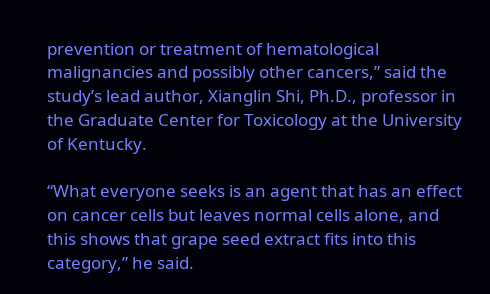prevention or treatment of hematological malignancies and possibly other cancers,” said the study’s lead author, Xianglin Shi, Ph.D., professor in the Graduate Center for Toxicology at the University of Kentucky.

“What everyone seeks is an agent that has an effect on cancer cells but leaves normal cells alone, and this shows that grape seed extract fits into this category,” he said.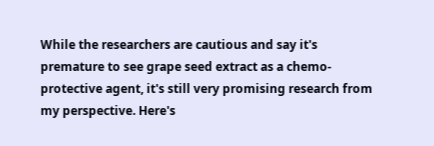While the researchers are cautious and say it's premature to see grape seed extract as a chemo-protective agent, it's still very promising research from my perspective. Here's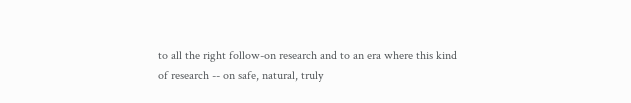to all the right follow-on research and to an era where this kind of research -- on safe, natural, truly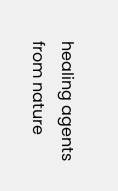healing agents from nature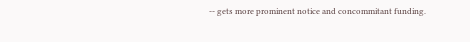-- gets more prominent notice and concommitant funding.